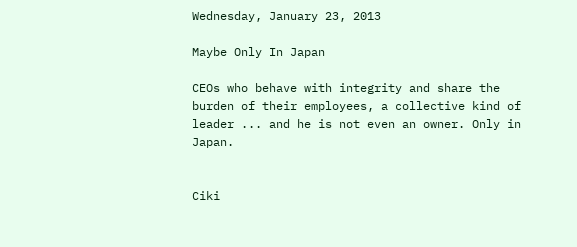Wednesday, January 23, 2013

Maybe Only In Japan

CEOs who behave with integrity and share the burden of their employees, a collective kind of leader ... and he is not even an owner. Only in Japan.


Ciki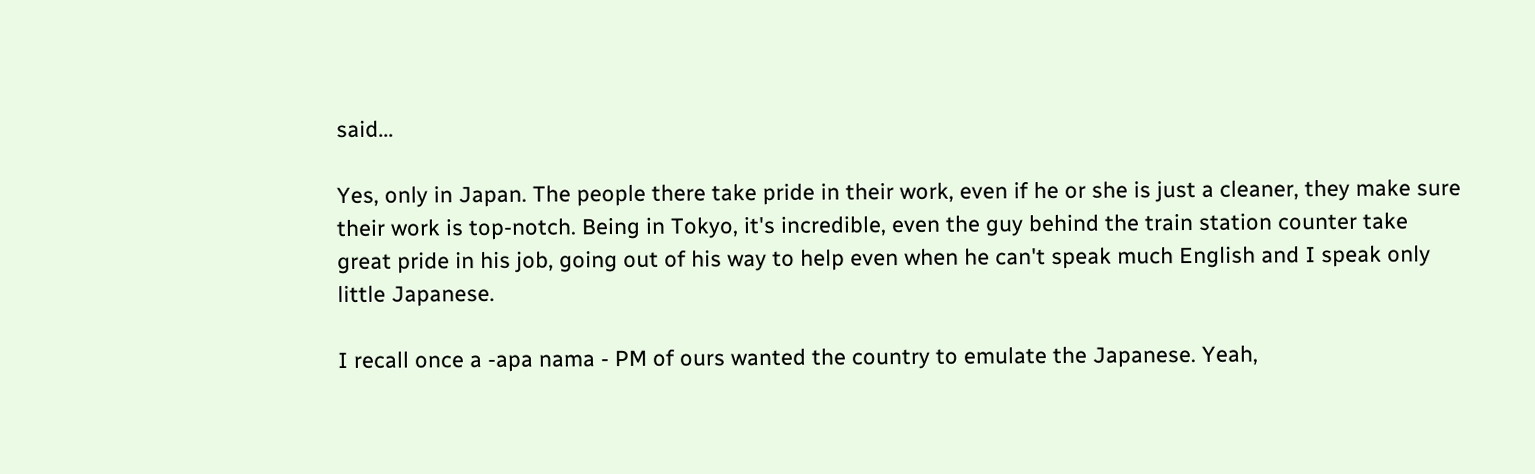said...

Yes, only in Japan. The people there take pride in their work, even if he or she is just a cleaner, they make sure their work is top-notch. Being in Tokyo, it's incredible, even the guy behind the train station counter take great pride in his job, going out of his way to help even when he can't speak much English and I speak only little Japanese.

I recall once a -apa nama - PM of ours wanted the country to emulate the Japanese. Yeah,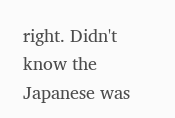right. Didn't know the Japanese was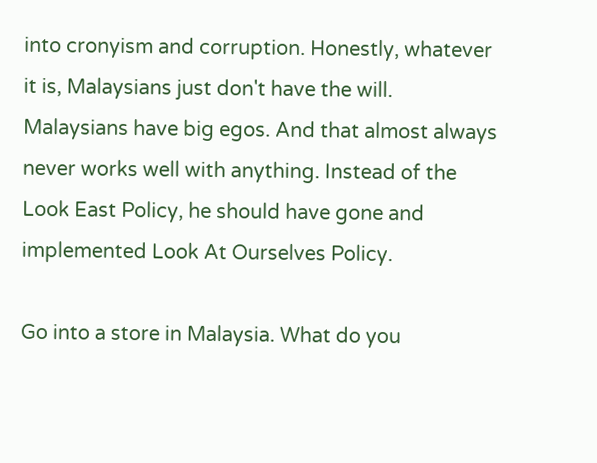into cronyism and corruption. Honestly, whatever it is, Malaysians just don't have the will. Malaysians have big egos. And that almost always never works well with anything. Instead of the Look East Policy, he should have gone and implemented Look At Ourselves Policy.

Go into a store in Malaysia. What do you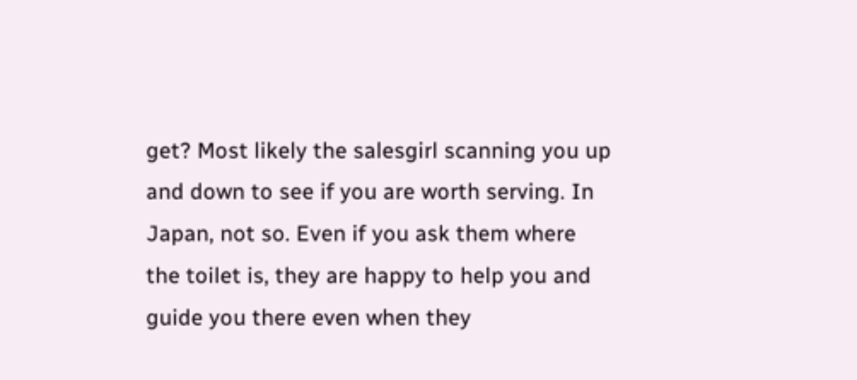get? Most likely the salesgirl scanning you up and down to see if you are worth serving. In Japan, not so. Even if you ask them where the toilet is, they are happy to help you and guide you there even when they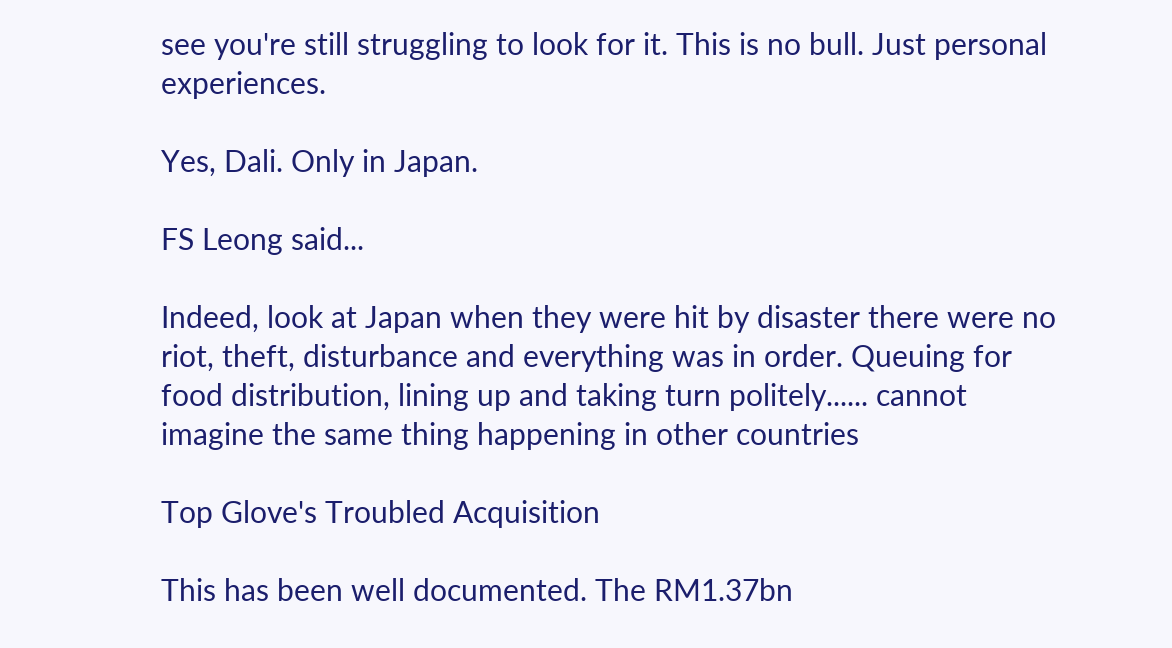see you're still struggling to look for it. This is no bull. Just personal experiences.

Yes, Dali. Only in Japan.

FS Leong said...

Indeed, look at Japan when they were hit by disaster there were no riot, theft, disturbance and everything was in order. Queuing for food distribution, lining up and taking turn politely...... cannot imagine the same thing happening in other countries

Top Glove's Troubled Acquisition

This has been well documented. The RM1.37bn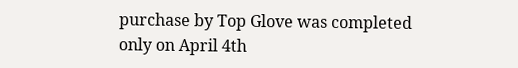purchase by Top Glove was completed only on April 4th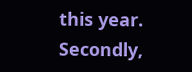this year. Secondly,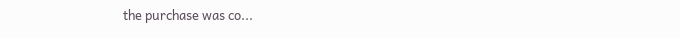the purchase was co...